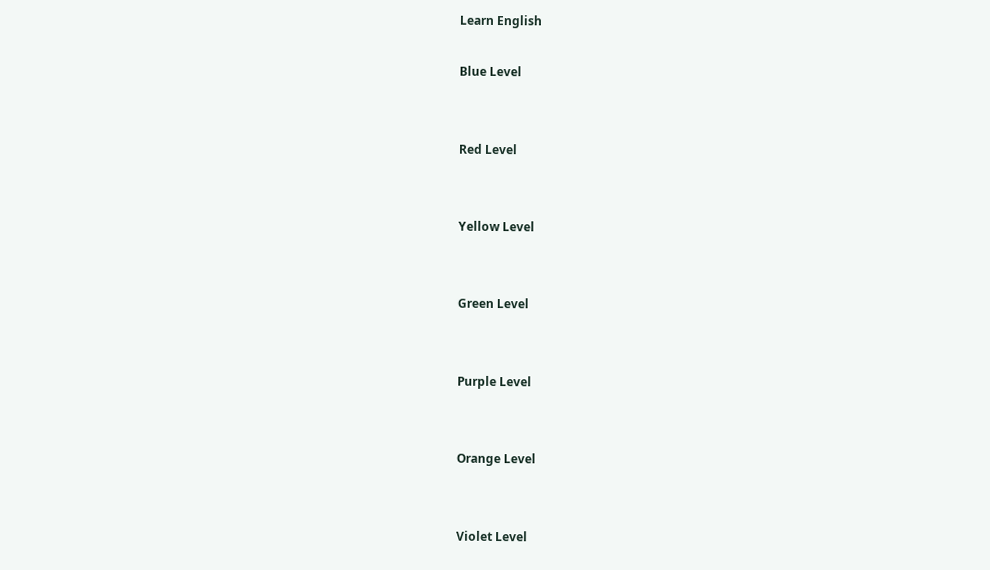Learn English

Blue Level


Red Level


Yellow Level


Green Level


Purple Level


Orange Level


Violet Level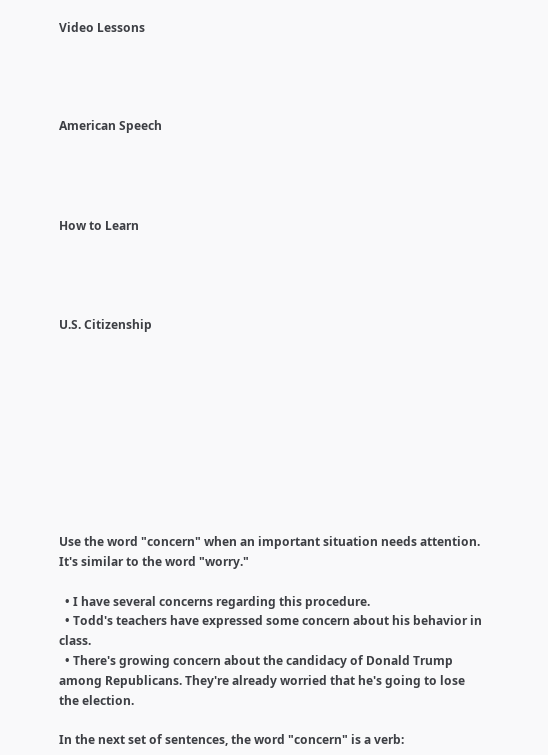Video Lessons




American Speech




How to Learn




U.S. Citizenship










Use the word "concern" when an important situation needs attention. It's similar to the word "worry."

  • I have several concerns regarding this procedure.
  • Todd's teachers have expressed some concern about his behavior in class.
  • There's growing concern about the candidacy of Donald Trump among Republicans. They're already worried that he's going to lose the election.

In the next set of sentences, the word "concern" is a verb: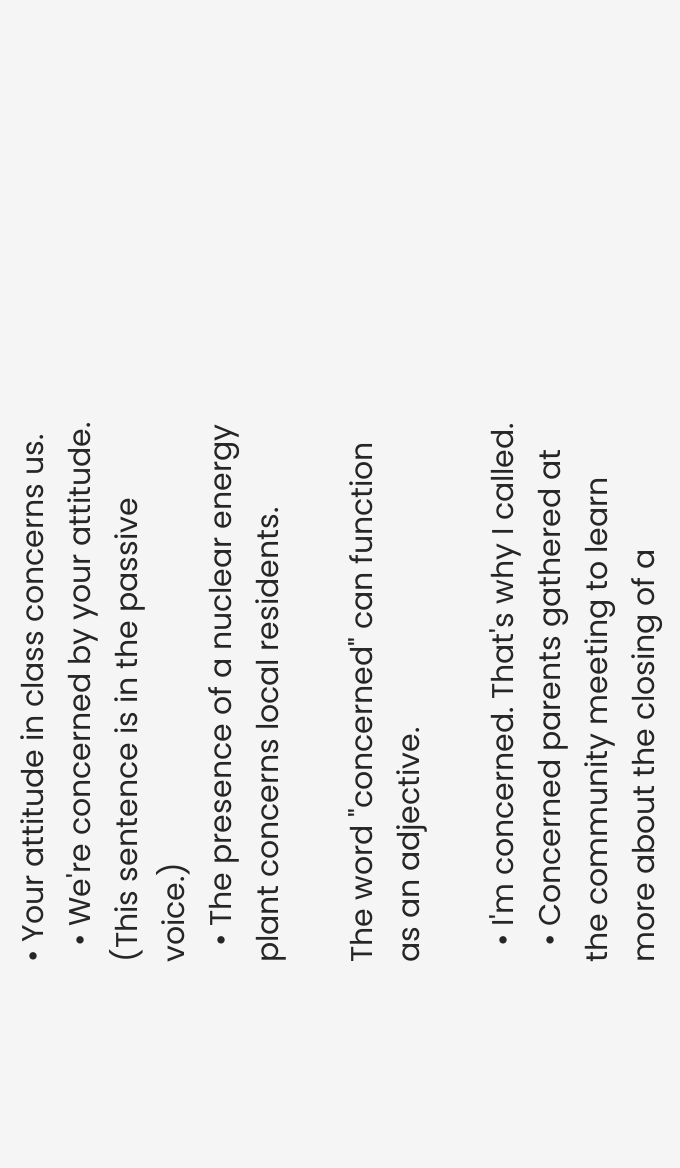• Your attitude in class concerns us.
  • We're concerned by your attitude. (This sentence is in the passive voice.)
  • The presence of a nuclear energy plant concerns local residents.

The word "concerned" can function as an adjective.

  • I'm concerned. That's why I called.
  • Concerned parents gathered at the community meeting to learn more about the closing of a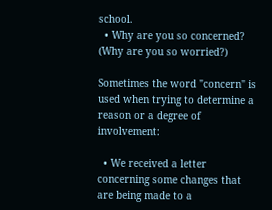school.
  • Why are you so concerned? (Why are you so worried?)

Sometimes the word "concern" is used when trying to determine a reason or a degree of involvement:

  • We received a letter concerning some changes that are being made to a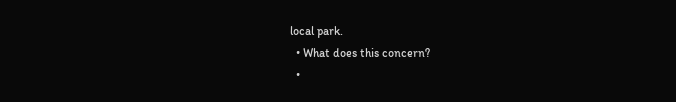local park.
  • What does this concern?
  •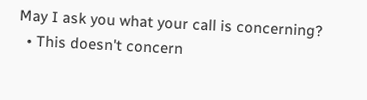May I ask you what your call is concerning?
  • This doesn't concern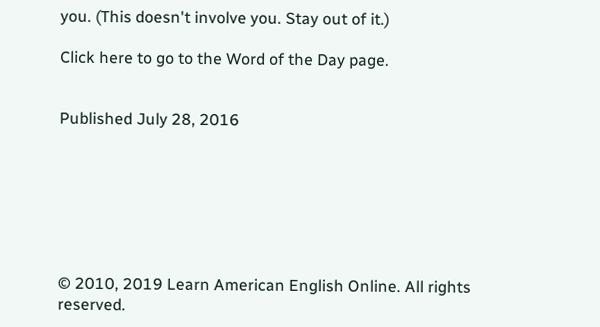you. (This doesn't involve you. Stay out of it.)

Click here to go to the Word of the Day page.


Published July 28, 2016







© 2010, 2019 Learn American English Online. All rights reserved.